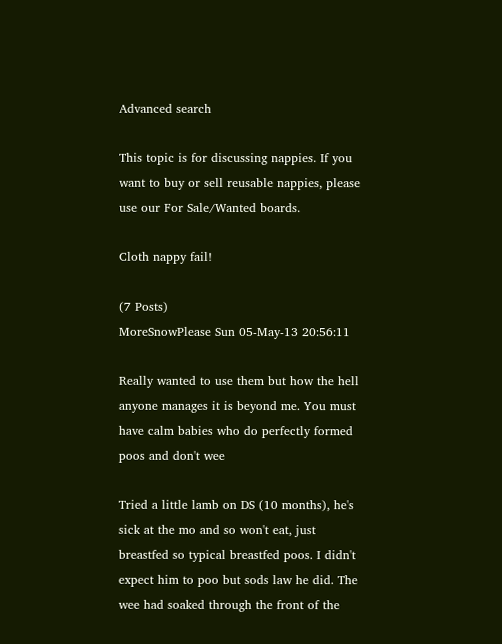Advanced search

This topic is for discussing nappies. If you want to buy or sell reusable nappies, please use our For Sale/Wanted boards.

Cloth nappy fail!

(7 Posts)
MoreSnowPlease Sun 05-May-13 20:56:11

Really wanted to use them but how the hell anyone manages it is beyond me. You must have calm babies who do perfectly formed poos and don't wee

Tried a little lamb on DS (10 months), he's sick at the mo and so won't eat, just breastfed so typical breastfed poos. I didn't expect him to poo but sods law he did. The wee had soaked through the front of the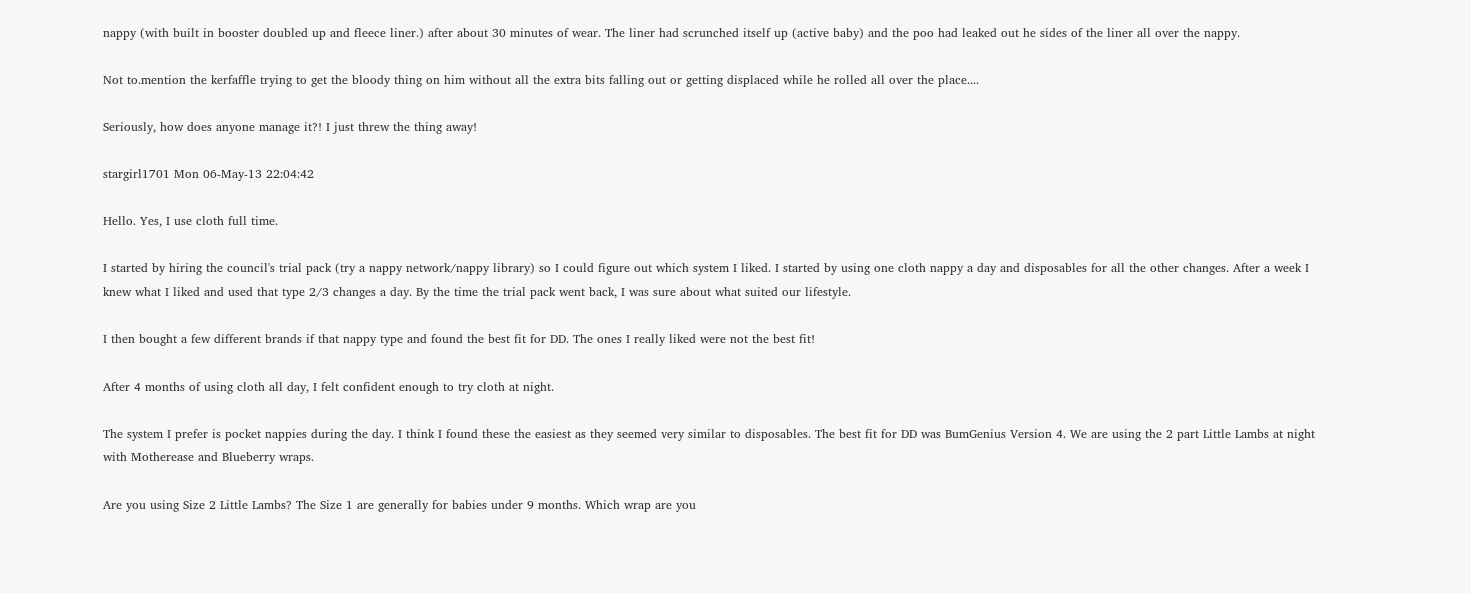nappy (with built in booster doubled up and fleece liner.) after about 30 minutes of wear. The liner had scrunched itself up (active baby) and the poo had leaked out he sides of the liner all over the nappy.

Not to.mention the kerfaffle trying to get the bloody thing on him without all the extra bits falling out or getting displaced while he rolled all over the place....

Seriously, how does anyone manage it?! I just threw the thing away!

stargirl1701 Mon 06-May-13 22:04:42

Hello. Yes, I use cloth full time.

I started by hiring the council's trial pack (try a nappy network/nappy library) so I could figure out which system I liked. I started by using one cloth nappy a day and disposables for all the other changes. After a week I knew what I liked and used that type 2/3 changes a day. By the time the trial pack went back, I was sure about what suited our lifestyle.

I then bought a few different brands if that nappy type and found the best fit for DD. The ones I really liked were not the best fit!

After 4 months of using cloth all day, I felt confident enough to try cloth at night.

The system I prefer is pocket nappies during the day. I think I found these the easiest as they seemed very similar to disposables. The best fit for DD was BumGenius Version 4. We are using the 2 part Little Lambs at night with Motherease and Blueberry wraps.

Are you using Size 2 Little Lambs? The Size 1 are generally for babies under 9 months. Which wrap are you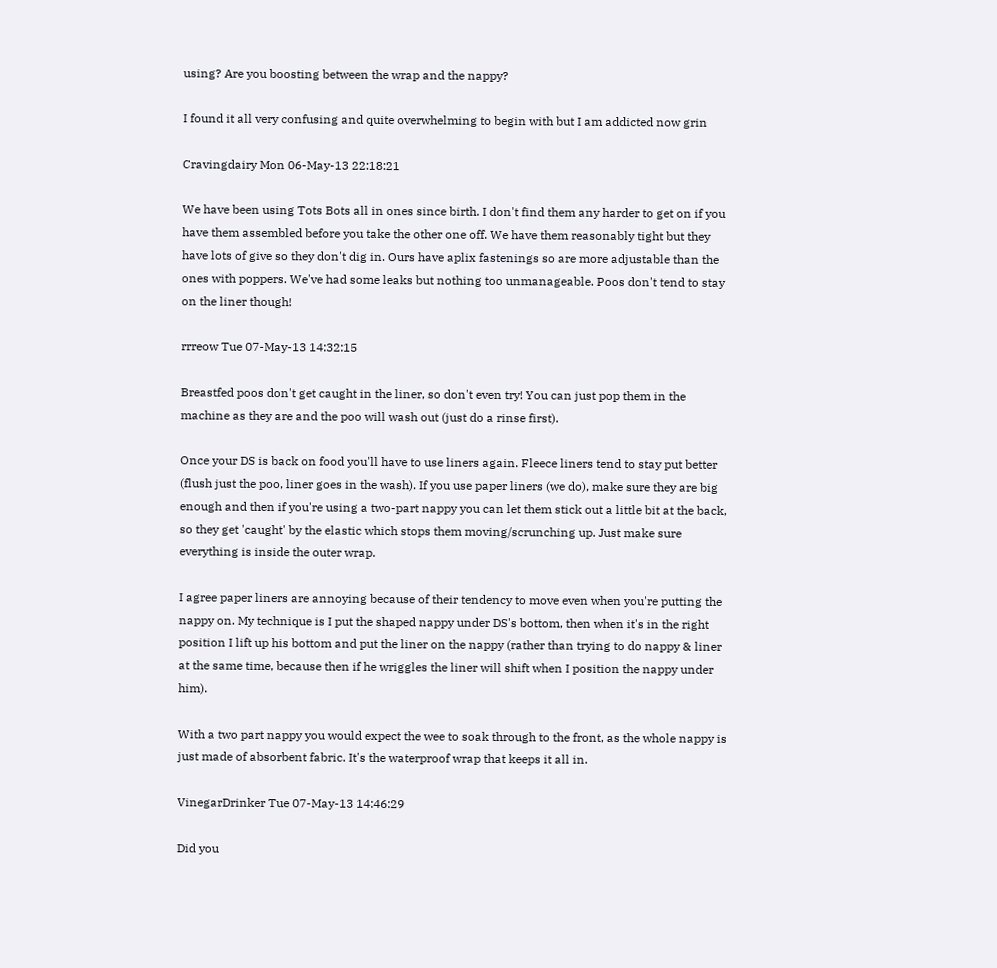using? Are you boosting between the wrap and the nappy?

I found it all very confusing and quite overwhelming to begin with but I am addicted now grin

Cravingdairy Mon 06-May-13 22:18:21

We have been using Tots Bots all in ones since birth. I don't find them any harder to get on if you have them assembled before you take the other one off. We have them reasonably tight but they have lots of give so they don't dig in. Ours have aplix fastenings so are more adjustable than the ones with poppers. We've had some leaks but nothing too unmanageable. Poos don't tend to stay on the liner though!

rrreow Tue 07-May-13 14:32:15

Breastfed poos don't get caught in the liner, so don't even try! You can just pop them in the machine as they are and the poo will wash out (just do a rinse first).

Once your DS is back on food you'll have to use liners again. Fleece liners tend to stay put better (flush just the poo, liner goes in the wash). If you use paper liners (we do), make sure they are big enough and then if you're using a two-part nappy you can let them stick out a little bit at the back, so they get 'caught' by the elastic which stops them moving/scrunching up. Just make sure everything is inside the outer wrap.

I agree paper liners are annoying because of their tendency to move even when you're putting the nappy on. My technique is I put the shaped nappy under DS's bottom, then when it's in the right position I lift up his bottom and put the liner on the nappy (rather than trying to do nappy & liner at the same time, because then if he wriggles the liner will shift when I position the nappy under him).

With a two part nappy you would expect the wee to soak through to the front, as the whole nappy is just made of absorbent fabric. It's the waterproof wrap that keeps it all in.

VinegarDrinker Tue 07-May-13 14:46:29

Did you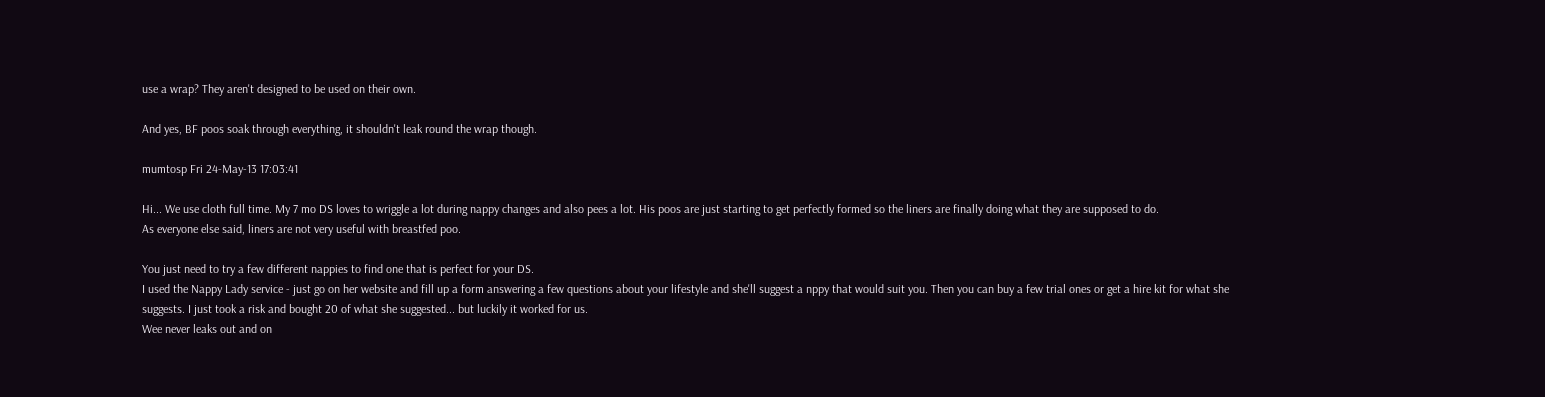use a wrap? They aren't designed to be used on their own.

And yes, BF poos soak through everything, it shouldn't leak round the wrap though.

mumtosp Fri 24-May-13 17:03:41

Hi... We use cloth full time. My 7 mo DS loves to wriggle a lot during nappy changes and also pees a lot. His poos are just starting to get perfectly formed so the liners are finally doing what they are supposed to do.
As everyone else said, liners are not very useful with breastfed poo.

You just need to try a few different nappies to find one that is perfect for your DS.
I used the Nappy Lady service - just go on her website and fill up a form answering a few questions about your lifestyle and she'll suggest a nppy that would suit you. Then you can buy a few trial ones or get a hire kit for what she suggests. I just took a risk and bought 20 of what she suggested... but luckily it worked for us.
Wee never leaks out and on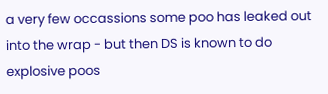a very few occassions some poo has leaked out into the wrap - but then DS is known to do explosive poos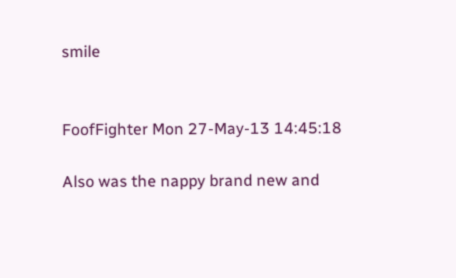smile


FoofFighter Mon 27-May-13 14:45:18

Also was the nappy brand new and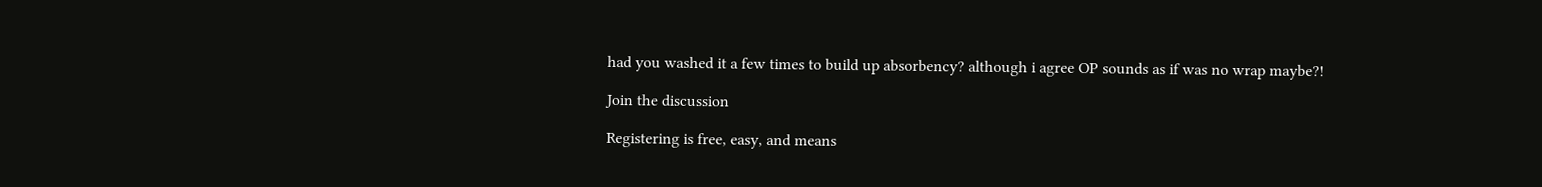had you washed it a few times to build up absorbency? although i agree OP sounds as if was no wrap maybe?!

Join the discussion

Registering is free, easy, and means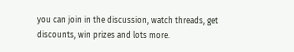you can join in the discussion, watch threads, get discounts, win prizes and lots more.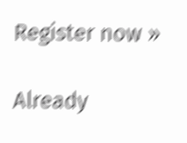Register now »

Already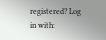registered? Log in with: